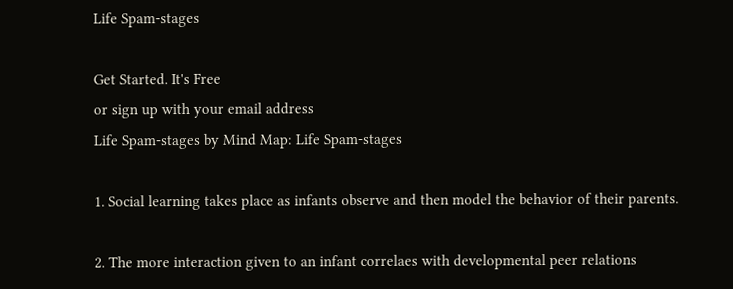Life Spam-stages

Get Started. It's Free
or sign up with your email address
Life Spam-stages by Mind Map: Life Spam-stages

1. Social learning takes place as infants observe and then model the behavior of their parents.

2. The more interaction given to an infant correlaes with developmental peer relations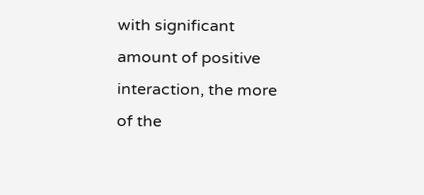with significant amount of positive interaction, the more of the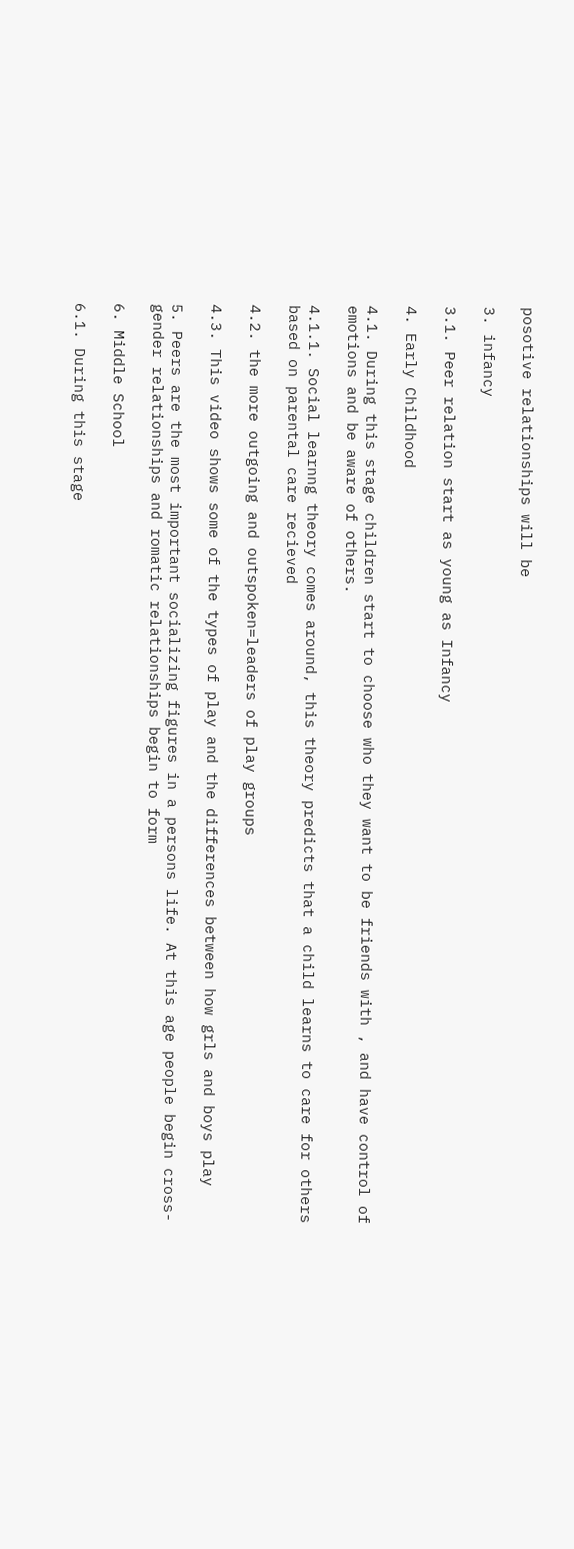posotive relationships will be

3. infancy

3.1. Peer relation start as young as Infancy

4. Early Childhood

4.1. During this stage children start to choose who they want to be friends with , and have control of emotions and be aware of others.

4.1.1. Social learnng theory comes around, this theory predicts that a child learns to care for others based on parental care recieved

4.2. the more outgoing and outspoken=leaders of play groups

4.3. This video shows some of the types of play and the differences between how grls and boys play

5. Peers are the most important socializing figures in a persons life. At this age people begin cross-gender relationships and romatic relationships begin to form

6. Middle School

6.1. During this stage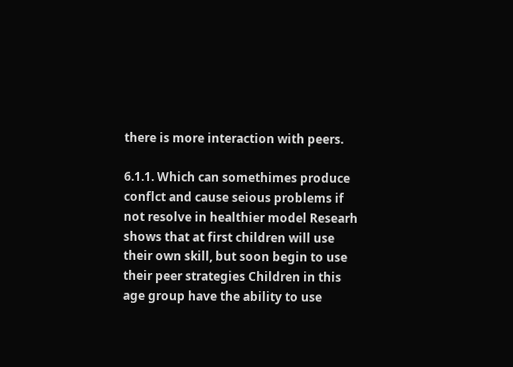there is more interaction with peers.

6.1.1. Which can somethimes produce conflct and cause seious problems if not resolve in healthier model Researh shows that at first children will use their own skill, but soon begin to use their peer strategies Children in this age group have the ability to use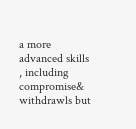a more advanced skills , including compromise& withdrawls but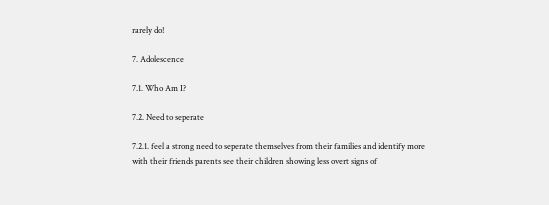rarely do!

7. Adolescence

7.1. Who Am I?

7.2. Need to seperate

7.2.1. feel a strong need to seperate themselves from their families and identify more with their friends parents see their children showing less overt signs of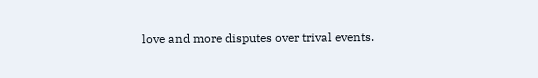love and more disputes over trival events.